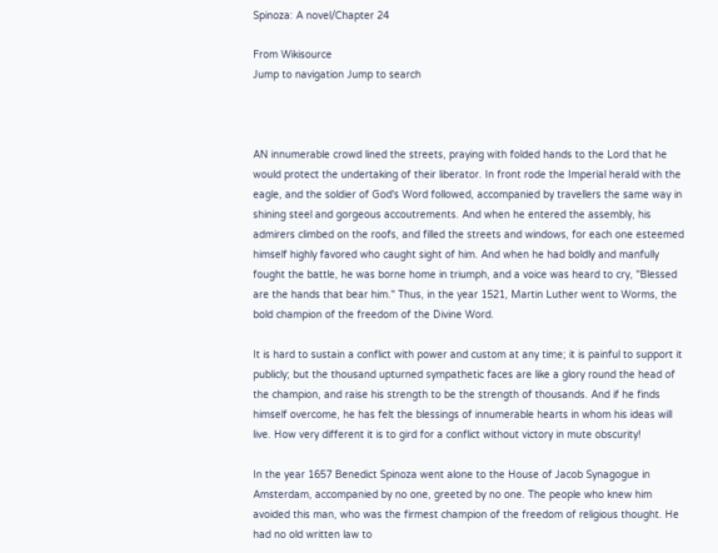Spinoza: A novel/Chapter 24

From Wikisource
Jump to navigation Jump to search



AN innumerable crowd lined the streets, praying with folded hands to the Lord that he would protect the undertaking of their liberator. In front rode the Imperial herald with the eagle, and the soldier of God's Word followed, accompanied by travellers the same way in shining steel and gorgeous accoutrements. And when he entered the assembly, his admirers climbed on the roofs, and filled the streets and windows, for each one esteemed himself highly favored who caught sight of him. And when he had boldly and manfully fought the battle, he was borne home in triumph, and a voice was heard to cry, "Blessed are the hands that bear him." Thus, in the year 1521, Martin Luther went to Worms, the bold champion of the freedom of the Divine Word.

It is hard to sustain a conflict with power and custom at any time; it is painful to support it publicly; but the thousand upturned sympathetic faces are like a glory round the head of the champion, and raise his strength to be the strength of thousands. And if he finds himself overcome, he has felt the blessings of innumerable hearts in whom his ideas will live. How very different it is to gird for a conflict without victory in mute obscurity!

In the year 1657 Benedict Spinoza went alone to the House of Jacob Synagogue in Amsterdam, accompanied by no one, greeted by no one. The people who knew him avoided this man, who was the firmest champion of the freedom of religious thought. He had no old written law to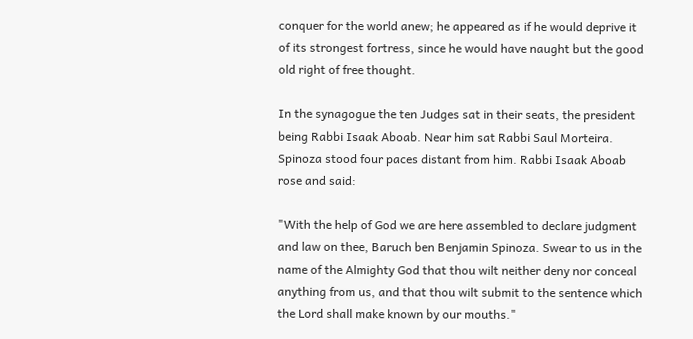conquer for the world anew; he appeared as if he would deprive it of its strongest fortress, since he would have naught but the good old right of free thought.

In the synagogue the ten Judges sat in their seats, the president being Rabbi Isaak Aboab. Near him sat Rabbi Saul Morteira. Spinoza stood four paces distant from him. Rabbi Isaak Aboab rose and said:

"With the help of God we are here assembled to declare judgment and law on thee, Baruch ben Benjamin Spinoza. Swear to us in the name of the Almighty God that thou wilt neither deny nor conceal anything from us, and that thou wilt submit to the sentence which the Lord shall make known by our mouths."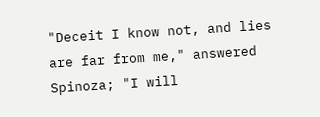"Deceit I know not, and lies are far from me," answered Spinoza; "I will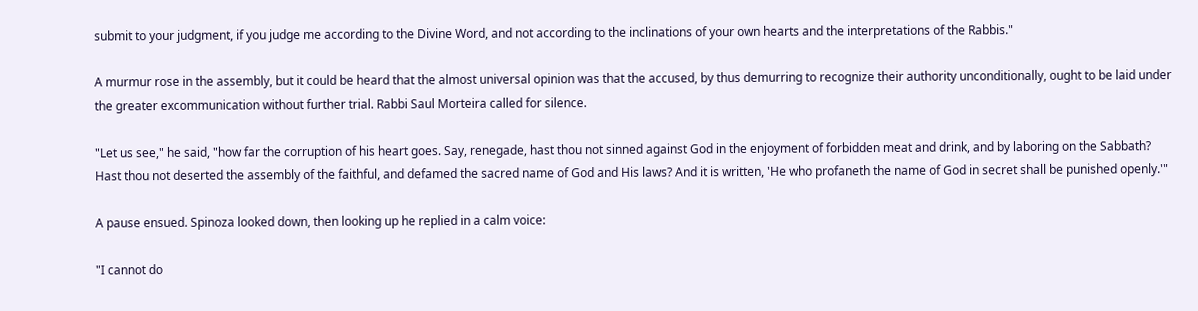submit to your judgment, if you judge me according to the Divine Word, and not according to the inclinations of your own hearts and the interpretations of the Rabbis."

A murmur rose in the assembly, but it could be heard that the almost universal opinion was that the accused, by thus demurring to recognize their authority unconditionally, ought to be laid under the greater excommunication without further trial. Rabbi Saul Morteira called for silence.

"Let us see," he said, "how far the corruption of his heart goes. Say, renegade, hast thou not sinned against God in the enjoyment of forbidden meat and drink, and by laboring on the Sabbath? Hast thou not deserted the assembly of the faithful, and defamed the sacred name of God and His laws? And it is written, 'He who profaneth the name of God in secret shall be punished openly.'"

A pause ensued. Spinoza looked down, then looking up he replied in a calm voice:

"I cannot do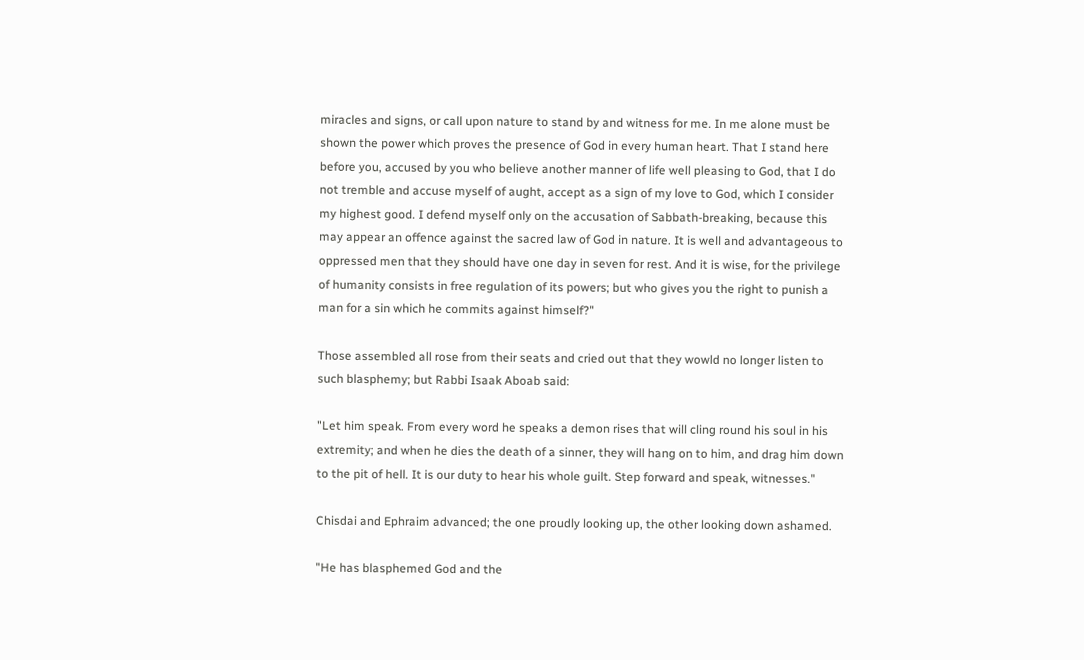miracles and signs, or call upon nature to stand by and witness for me. In me alone must be shown the power which proves the presence of God in every human heart. That I stand here before you, accused by you who believe another manner of life well pleasing to God, that I do not tremble and accuse myself of aught, accept as a sign of my love to God, which I consider my highest good. I defend myself only on the accusation of Sabbath-breaking, because this may appear an offence against the sacred law of God in nature. It is well and advantageous to oppressed men that they should have one day in seven for rest. And it is wise, for the privilege of humanity consists in free regulation of its powers; but who gives you the right to punish a man for a sin which he commits against himself?"

Those assembled all rose from their seats and cried out that they wowld no longer listen to such blasphemy; but Rabbi Isaak Aboab said:

"Let him speak. From every word he speaks a demon rises that will cling round his soul in his extremity; and when he dies the death of a sinner, they will hang on to him, and drag him down to the pit of hell. It is our duty to hear his whole guilt. Step forward and speak, witnesses."

Chisdai and Ephraim advanced; the one proudly looking up, the other looking down ashamed.

"He has blasphemed God and the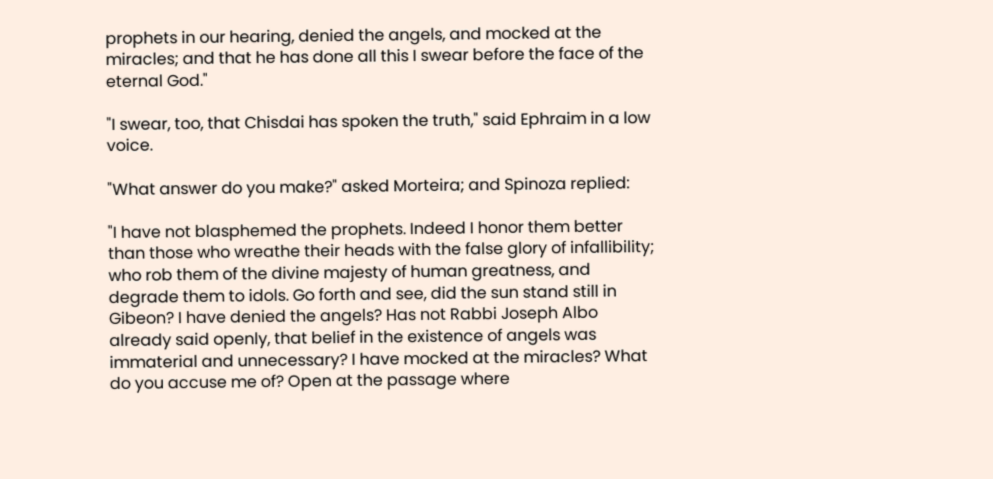prophets in our hearing, denied the angels, and mocked at the miracles; and that he has done all this I swear before the face of the eternal God."

"I swear, too, that Chisdai has spoken the truth," said Ephraim in a low voice.

"What answer do you make?" asked Morteira; and Spinoza replied:

"I have not blasphemed the prophets. Indeed I honor them better than those who wreathe their heads with the false glory of infallibility; who rob them of the divine majesty of human greatness, and degrade them to idols. Go forth and see, did the sun stand still in Gibeon? I have denied the angels? Has not Rabbi Joseph Albo already said openly, that belief in the existence of angels was immaterial and unnecessary? I have mocked at the miracles? What do you accuse me of? Open at the passage where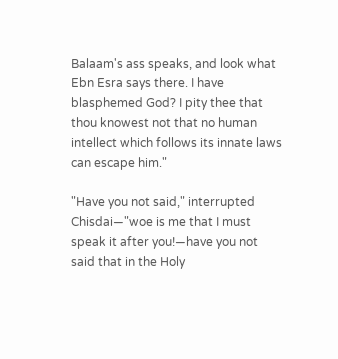Balaam's ass speaks, and look what Ebn Esra says there. I have blasphemed God? I pity thee that thou knowest not that no human intellect which follows its innate laws can escape him."

"Have you not said," interrupted Chisdai—"woe is me that I must speak it after you!—have you not said that in the Holy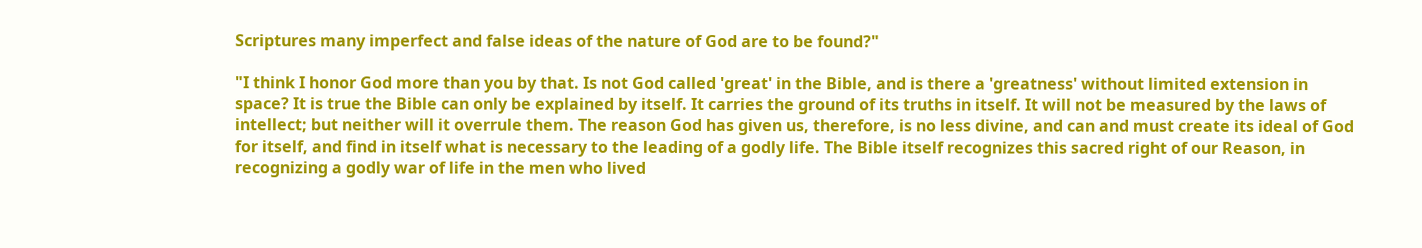Scriptures many imperfect and false ideas of the nature of God are to be found?"

"I think I honor God more than you by that. Is not God called 'great' in the Bible, and is there a 'greatness' without limited extension in space? It is true the Bible can only be explained by itself. It carries the ground of its truths in itself. It will not be measured by the laws of intellect; but neither will it overrule them. The reason God has given us, therefore, is no less divine, and can and must create its ideal of God for itself, and find in itself what is necessary to the leading of a godly life. The Bible itself recognizes this sacred right of our Reason, in recognizing a godly war of life in the men who lived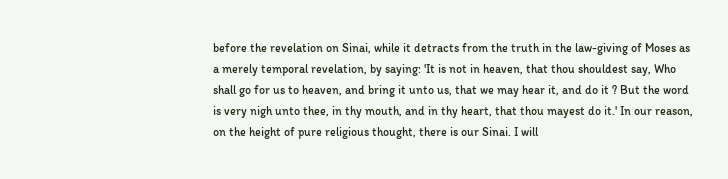before the revelation on Sinai, while it detracts from the truth in the law-giving of Moses as a merely temporal revelation, by saying: 'It is not in heaven, that thou shouldest say, Who shall go for us to heaven, and bring it unto us, that we may hear it, and do it ? But the word is very nigh unto thee, in thy mouth, and in thy heart, that thou mayest do it.' In our reason, on the height of pure religious thought, there is our Sinai. I will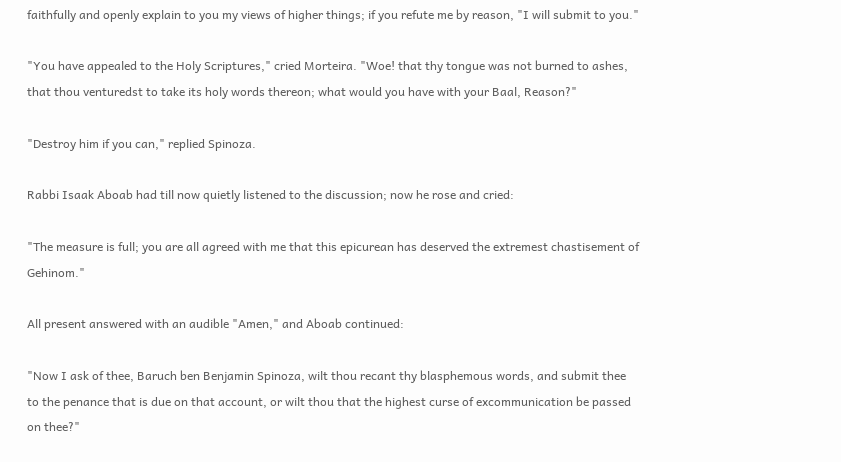faithfully and openly explain to you my views of higher things; if you refute me by reason, "I will submit to you."

"You have appealed to the Holy Scriptures," cried Morteira. "Woe! that thy tongue was not burned to ashes, that thou venturedst to take its holy words thereon; what would you have with your Baal, Reason?"

"Destroy him if you can," replied Spinoza.

Rabbi Isaak Aboab had till now quietly listened to the discussion; now he rose and cried:

"The measure is full; you are all agreed with me that this epicurean has deserved the extremest chastisement of Gehinom."

All present answered with an audible "Amen," and Aboab continued:

"Now I ask of thee, Baruch ben Benjamin Spinoza, wilt thou recant thy blasphemous words, and submit thee to the penance that is due on that account, or wilt thou that the highest curse of excommunication be passed on thee?"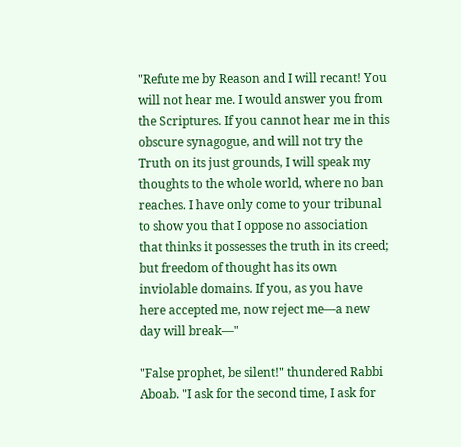"Refute me by Reason and I will recant! You will not hear me. I would answer you from the Scriptures. If you cannot hear me in this obscure synagogue, and will not try the Truth on its just grounds, I will speak my thoughts to the whole world, where no ban reaches. I have only come to your tribunal to show you that I oppose no association that thinks it possesses the truth in its creed; but freedom of thought has its own inviolable domains. If you, as you have here accepted me, now reject me—a new day will break—"

"False prophet, be silent!" thundered Rabbi Aboab. "I ask for the second time, I ask for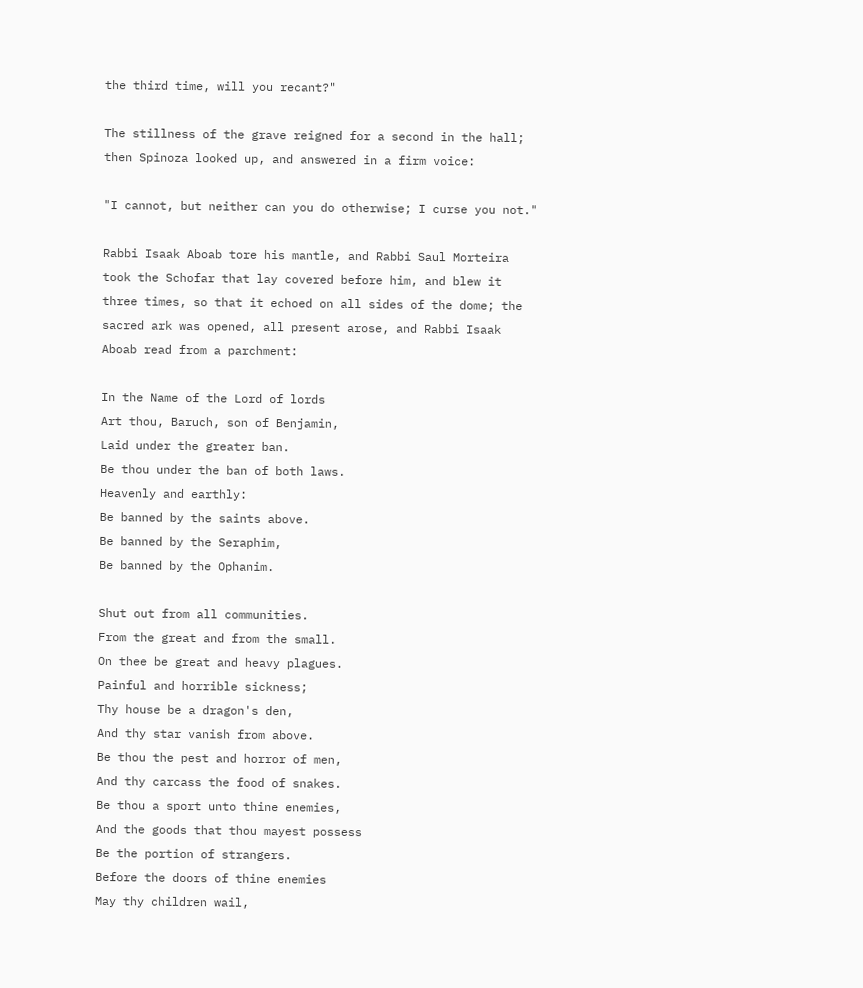the third time, will you recant?"

The stillness of the grave reigned for a second in the hall; then Spinoza looked up, and answered in a firm voice:

"I cannot, but neither can you do otherwise; I curse you not."

Rabbi Isaak Aboab tore his mantle, and Rabbi Saul Morteira took the Schofar that lay covered before him, and blew it three times, so that it echoed on all sides of the dome; the sacred ark was opened, all present arose, and Rabbi Isaak Aboab read from a parchment:

In the Name of the Lord of lords
Art thou, Baruch, son of Benjamin,
Laid under the greater ban.
Be thou under the ban of both laws.
Heavenly and earthly:
Be banned by the saints above.
Be banned by the Seraphim,
Be banned by the Ophanim.

Shut out from all communities.
From the great and from the small.
On thee be great and heavy plagues.
Painful and horrible sickness;
Thy house be a dragon's den,
And thy star vanish from above.
Be thou the pest and horror of men,
And thy carcass the food of snakes.
Be thou a sport unto thine enemies,
And the goods that thou mayest possess
Be the portion of strangers.
Before the doors of thine enemies
May thy children wail,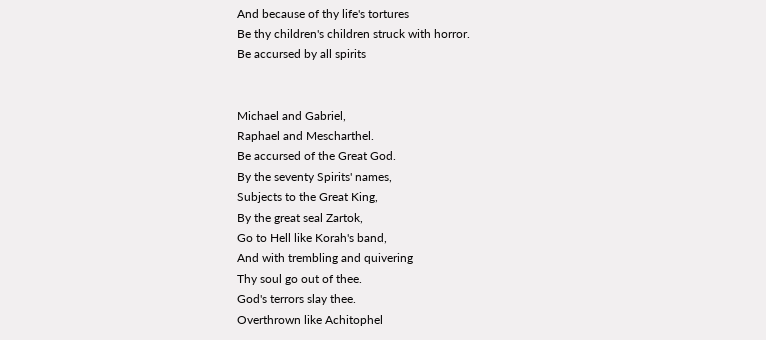And because of thy life's tortures
Be thy children's children struck with horror.
Be accursed by all spirits


Michael and Gabriel,
Raphael and Mescharthel.
Be accursed of the Great God.
By the seventy Spirits' names,
Subjects to the Great King,
By the great seal Zartok,
Go to Hell like Korah's band,
And with trembling and quivering
Thy soul go out of thee.
God's terrors slay thee.
Overthrown like Achitophel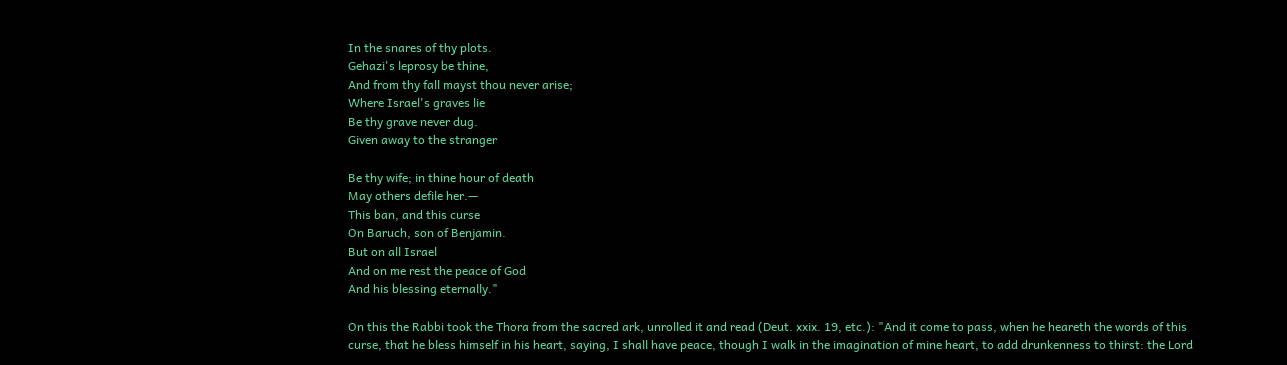In the snares of thy plots.
Gehazi's leprosy be thine,
And from thy fall mayst thou never arise;
Where Israel's graves lie
Be thy grave never dug.
Given away to the stranger

Be thy wife; in thine hour of death
May others defile her.—
This ban, and this curse
On Baruch, son of Benjamin.
But on all Israel
And on me rest the peace of God
And his blessing eternally."

On this the Rabbi took the Thora from the sacred ark, unrolled it and read (Deut. xxix. 19, etc.): "And it come to pass, when he heareth the words of this curse, that he bless himself in his heart, saying, I shall have peace, though I walk in the imagination of mine heart, to add drunkenness to thirst: the Lord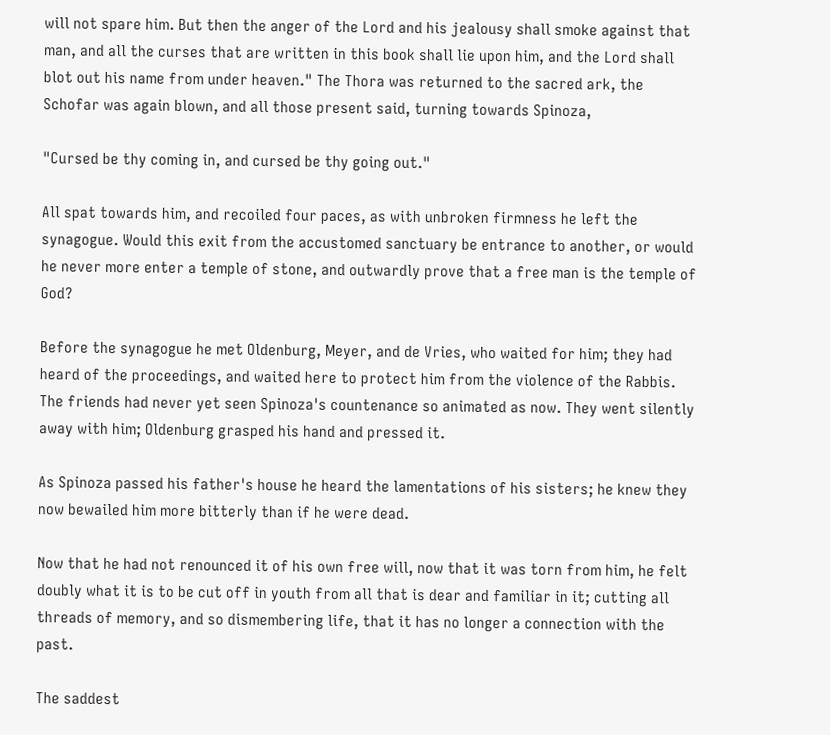will not spare him. But then the anger of the Lord and his jealousy shall smoke against that man, and all the curses that are written in this book shall lie upon him, and the Lord shall blot out his name from under heaven." The Thora was returned to the sacred ark, the Schofar was again blown, and all those present said, turning towards Spinoza,

"Cursed be thy coming in, and cursed be thy going out."

All spat towards him, and recoiled four paces, as with unbroken firmness he left the synagogue. Would this exit from the accustomed sanctuary be entrance to another, or would he never more enter a temple of stone, and outwardly prove that a free man is the temple of God?

Before the synagogue he met Oldenburg, Meyer, and de Vries, who waited for him; they had heard of the proceedings, and waited here to protect him from the violence of the Rabbis. The friends had never yet seen Spinoza's countenance so animated as now. They went silently away with him; Oldenburg grasped his hand and pressed it.

As Spinoza passed his father's house he heard the lamentations of his sisters; he knew they now bewailed him more bitterly than if he were dead.

Now that he had not renounced it of his own free will, now that it was torn from him, he felt doubly what it is to be cut off in youth from all that is dear and familiar in it; cutting all threads of memory, and so dismembering life, that it has no longer a connection with the past.

The saddest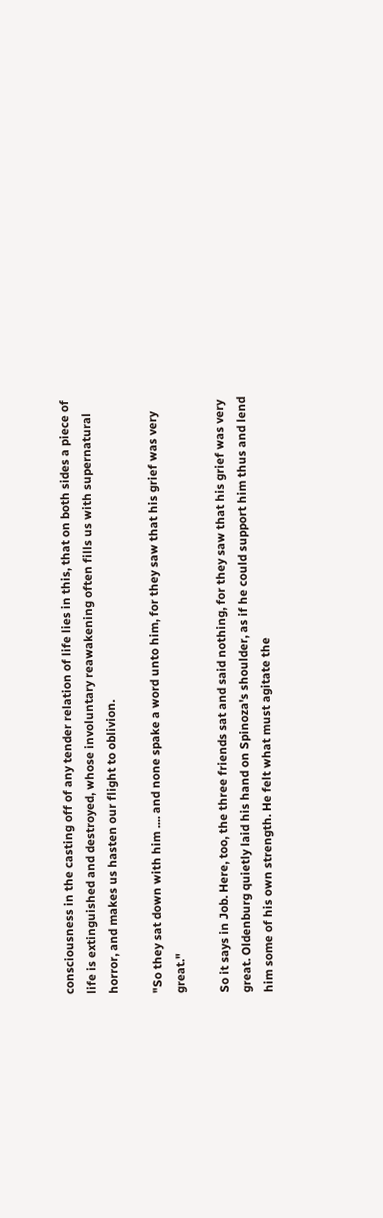consciousness in the casting off of any tender relation of life lies in this, that on both sides a piece of life is extinguished and destroyed, whose involuntary reawakening often fills us with supernatural horror, and makes us hasten our flight to oblivion.

"So they sat down with him .... and none spake a word unto him, for they saw that his grief was very great."

So it says in Job. Here, too, the three friends sat and said nothing, for they saw that his grief was very great. Oldenburg quietly laid his hand on Spinoza's shoulder, as if he could support him thus and lend him some of his own strength. He felt what must agitate the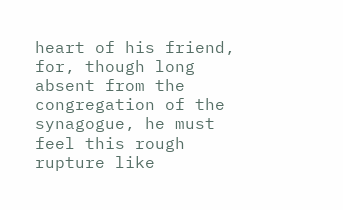heart of his friend, for, though long absent from the congregation of the synagogue, he must feel this rough rupture like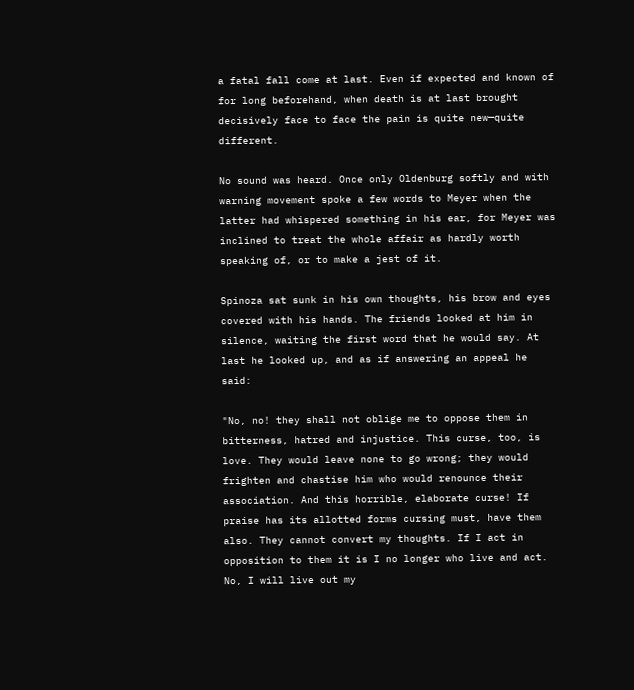a fatal fall come at last. Even if expected and known of for long beforehand, when death is at last brought decisively face to face the pain is quite new—quite different.

No sound was heard. Once only Oldenburg softly and with warning movement spoke a few words to Meyer when the latter had whispered something in his ear, for Meyer was inclined to treat the whole affair as hardly worth speaking of, or to make a jest of it.

Spinoza sat sunk in his own thoughts, his brow and eyes covered with his hands. The friends looked at him in silence, waiting the first word that he would say. At last he looked up, and as if answering an appeal he said:

"No, no! they shall not oblige me to oppose them in bitterness, hatred and injustice. This curse, too, is love. They would leave none to go wrong; they would frighten and chastise him who would renounce their association. And this horrible, elaborate curse! If praise has its allotted forms cursing must, have them also. They cannot convert my thoughts. If I act in opposition to them it is I no longer who live and act. No, I will live out my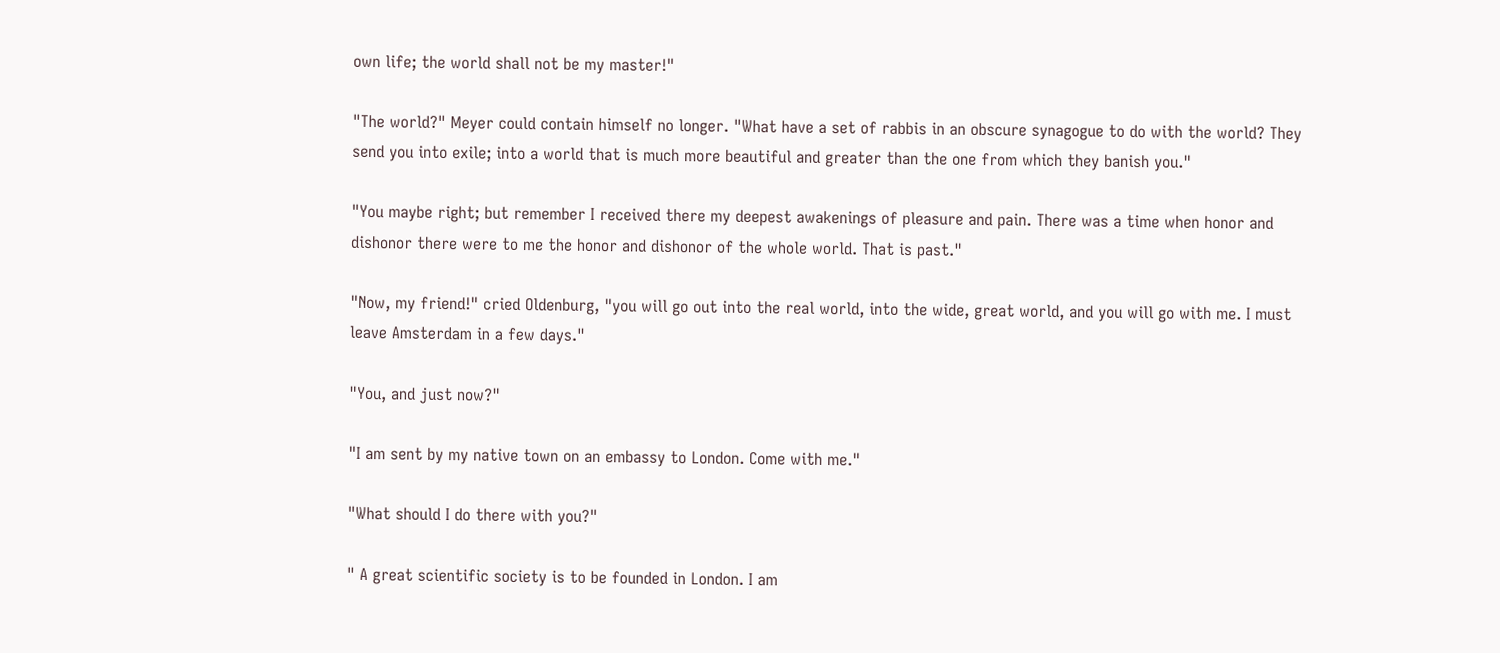own life; the world shall not be my master!"

"The world?" Meyer could contain himself no longer. "What have a set of rabbis in an obscure synagogue to do with the world? They send you into exile; into a world that is much more beautiful and greater than the one from which they banish you."

"You maybe right; but remember I received there my deepest awakenings of pleasure and pain. There was a time when honor and dishonor there were to me the honor and dishonor of the whole world. That is past."

"Now, my friend!" cried Oldenburg, "you will go out into the real world, into the wide, great world, and you will go with me. I must leave Amsterdam in a few days."

"You, and just now?"

"I am sent by my native town on an embassy to London. Come with me."

"What should I do there with you?"

" A great scientific society is to be founded in London. I am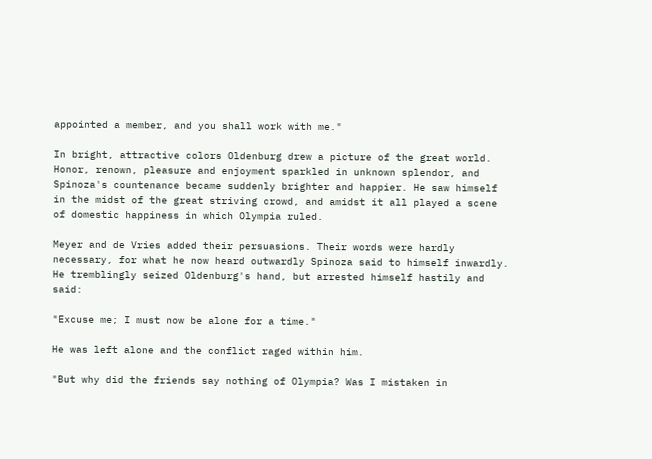appointed a member, and you shall work with me."

In bright, attractive colors Oldenburg drew a picture of the great world. Honor, renown, pleasure and enjoyment sparkled in unknown splendor, and Spinoza's countenance became suddenly brighter and happier. He saw himself in the midst of the great striving crowd, and amidst it all played a scene of domestic happiness in which Olympia ruled.

Meyer and de Vries added their persuasions. Their words were hardly necessary, for what he now heard outwardly Spinoza said to himself inwardly. He tremblingly seized Oldenburg's hand, but arrested himself hastily and said:

"Excuse me; I must now be alone for a time."

He was left alone and the conflict raged within him.

"But why did the friends say nothing of Olympia? Was I mistaken in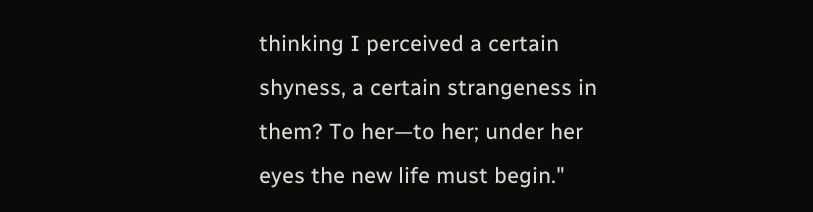thinking I perceived a certain shyness, a certain strangeness in them? To her—to her; under her eyes the new life must begin."